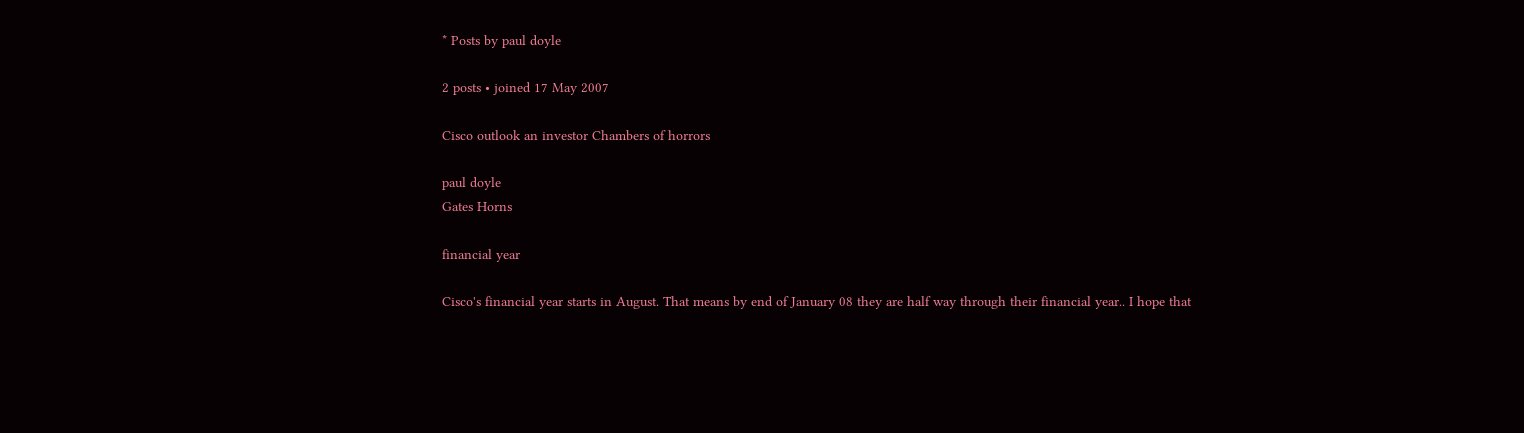* Posts by paul doyle

2 posts • joined 17 May 2007

Cisco outlook an investor Chambers of horrors

paul doyle
Gates Horns

financial year

Cisco's financial year starts in August. That means by end of January 08 they are half way through their financial year.. I hope that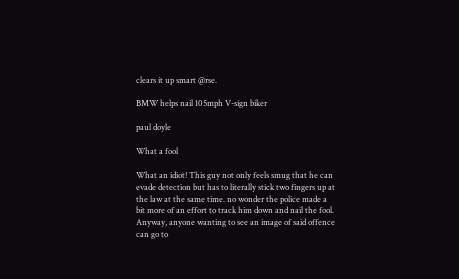clears it up smart @rse.

BMW helps nail 105mph V-sign biker

paul doyle

What a fool

What an idiot! This guy not only feels smug that he can evade detection but has to literally stick two fingers up at the law at the same time. no wonder the police made a bit more of an effort to track him down and nail the fool. Anyway, anyone wanting to see an image of said offence can go to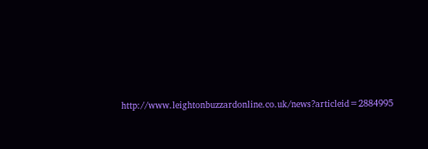http://www.leightonbuzzardonline.co.uk/news?articleid=2884995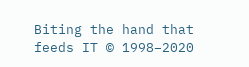Biting the hand that feeds IT © 1998–2020